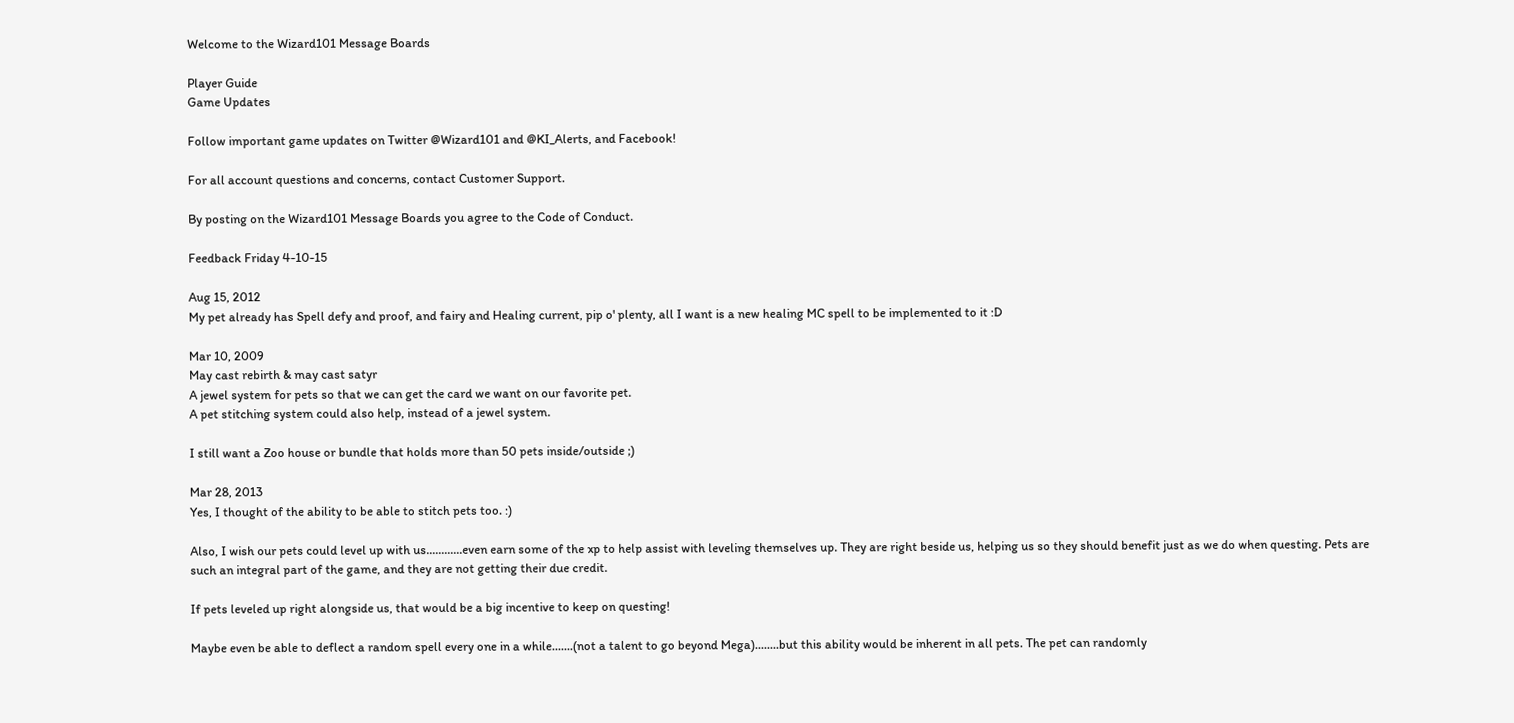Welcome to the Wizard101 Message Boards

Player Guide
Game Updates

Follow important game updates on Twitter @Wizard101 and @KI_Alerts, and Facebook!

For all account questions and concerns, contact Customer Support.

By posting on the Wizard101 Message Boards you agree to the Code of Conduct.

Feedback Friday 4-10-15

Aug 15, 2012
My pet already has Spell defy and proof, and fairy and Healing current, pip o' plenty, all I want is a new healing MC spell to be implemented to it :D

Mar 10, 2009
May cast rebirth & may cast satyr
A jewel system for pets so that we can get the card we want on our favorite pet.
A pet stitching system could also help, instead of a jewel system.

I still want a Zoo house or bundle that holds more than 50 pets inside/outside ;)

Mar 28, 2013
Yes, I thought of the ability to be able to stitch pets too. :)

Also, I wish our pets could level up with us............even earn some of the xp to help assist with leveling themselves up. They are right beside us, helping us so they should benefit just as we do when questing. Pets are such an integral part of the game, and they are not getting their due credit.

If pets leveled up right alongside us, that would be a big incentive to keep on questing!

Maybe even be able to deflect a random spell every one in a while.......(not a talent to go beyond Mega)........but this ability would be inherent in all pets. The pet can randomly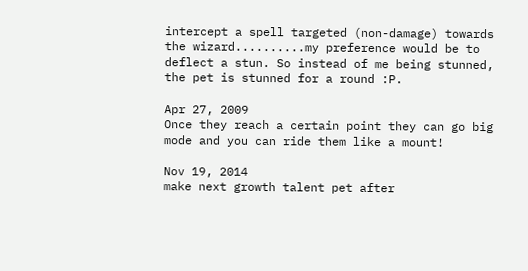intercept a spell targeted (non-damage) towards the wizard..........my preference would be to deflect a stun. So instead of me being stunned, the pet is stunned for a round :P.

Apr 27, 2009
Once they reach a certain point they can go big mode and you can ride them like a mount!

Nov 19, 2014
make next growth talent pet after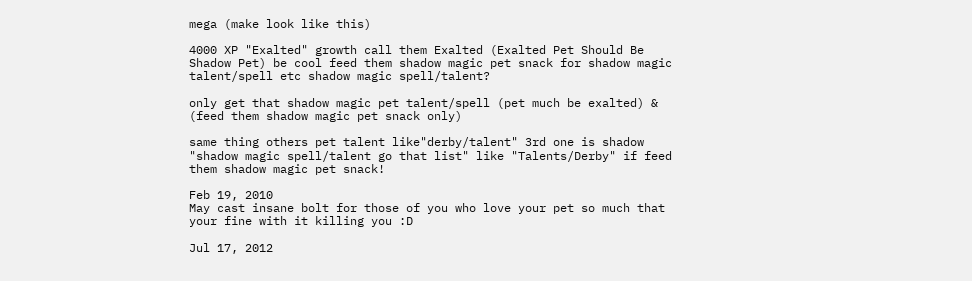mega (make look like this)

4000 XP "Exalted" growth call them Exalted (Exalted Pet Should Be Shadow Pet) be cool feed them shadow magic pet snack for shadow magic talent/spell etc shadow magic spell/talent?

only get that shadow magic pet talent/spell (pet much be exalted) & (feed them shadow magic pet snack only)

same thing others pet talent like"derby/talent" 3rd one is shadow "shadow magic spell/talent go that list" like "Talents/Derby" if feed them shadow magic pet snack!

Feb 19, 2010
May cast insane bolt for those of you who love your pet so much that your fine with it killing you :D

Jul 17, 2012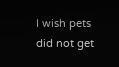I wish pets did not get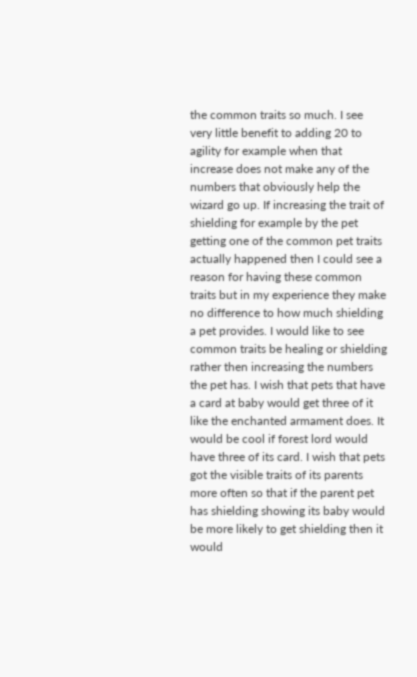the common traits so much. I see very little benefit to adding 20 to agility for example when that increase does not make any of the numbers that obviously help the wizard go up. If increasing the trait of shielding for example by the pet getting one of the common pet traits actually happened then I could see a reason for having these common traits but in my experience they make no difference to how much shielding a pet provides. I would like to see common traits be healing or shielding rather then increasing the numbers the pet has. I wish that pets that have a card at baby would get three of it like the enchanted armament does. It would be cool if forest lord would have three of its card. I wish that pets got the visible traits of its parents more often so that if the parent pet has shielding showing its baby would be more likely to get shielding then it would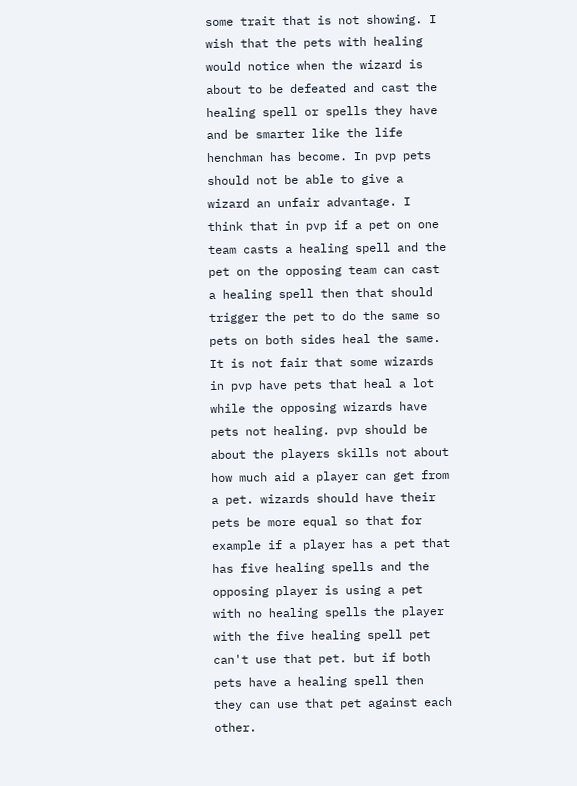some trait that is not showing. I wish that the pets with healing would notice when the wizard is about to be defeated and cast the healing spell or spells they have and be smarter like the life henchman has become. In pvp pets should not be able to give a wizard an unfair advantage. I think that in pvp if a pet on one team casts a healing spell and the pet on the opposing team can cast a healing spell then that should trigger the pet to do the same so pets on both sides heal the same. It is not fair that some wizards in pvp have pets that heal a lot while the opposing wizards have pets not healing. pvp should be about the players skills not about how much aid a player can get from a pet. wizards should have their pets be more equal so that for example if a player has a pet that has five healing spells and the opposing player is using a pet with no healing spells the player with the five healing spell pet can't use that pet. but if both pets have a healing spell then they can use that pet against each other.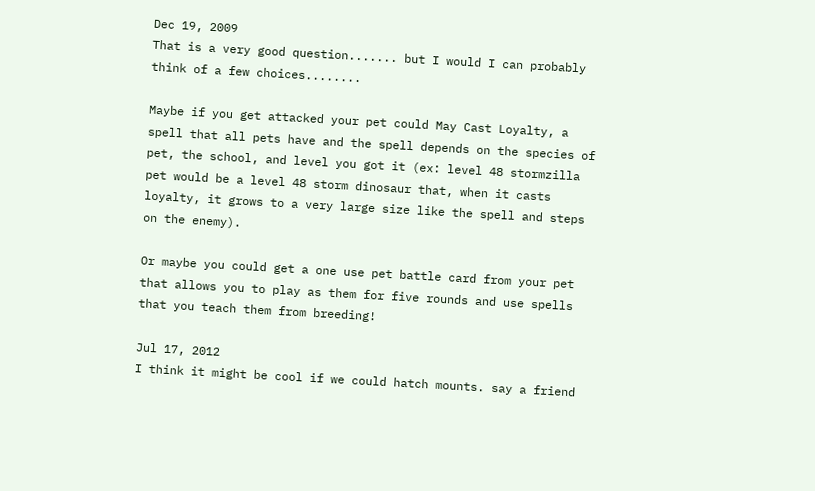Dec 19, 2009
That is a very good question....... but I would I can probably think of a few choices........

Maybe if you get attacked your pet could May Cast Loyalty, a spell that all pets have and the spell depends on the species of pet, the school, and level you got it (ex: level 48 stormzilla pet would be a level 48 storm dinosaur that, when it casts loyalty, it grows to a very large size like the spell and steps on the enemy).

Or maybe you could get a one use pet battle card from your pet that allows you to play as them for five rounds and use spells that you teach them from breeding!

Jul 17, 2012
I think it might be cool if we could hatch mounts. say a friend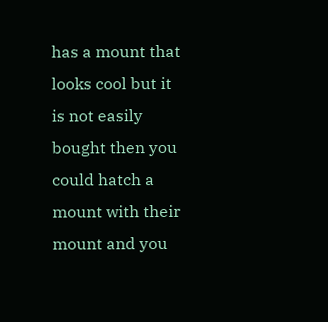has a mount that looks cool but it is not easily bought then you could hatch a mount with their mount and you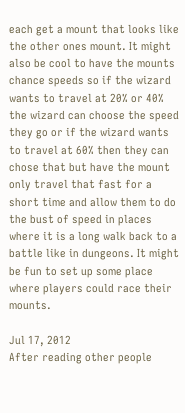each get a mount that looks like the other ones mount. It might also be cool to have the mounts chance speeds so if the wizard wants to travel at 20% or 40% the wizard can choose the speed they go or if the wizard wants to travel at 60% then they can chose that but have the mount only travel that fast for a short time and allow them to do the bust of speed in places where it is a long walk back to a battle like in dungeons. It might be fun to set up some place where players could race their mounts.

Jul 17, 2012
After reading other people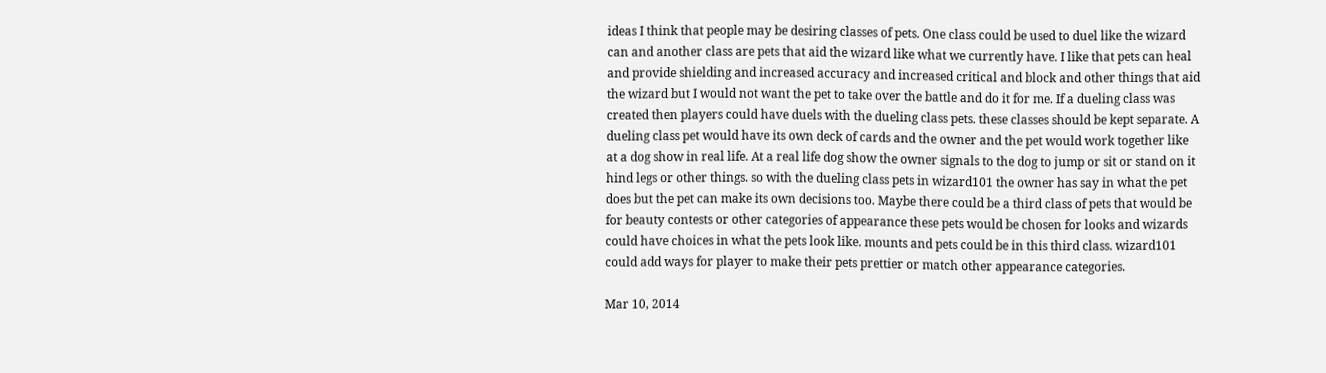ideas I think that people may be desiring classes of pets. One class could be used to duel like the wizard can and another class are pets that aid the wizard like what we currently have. I like that pets can heal and provide shielding and increased accuracy and increased critical and block and other things that aid the wizard but I would not want the pet to take over the battle and do it for me. If a dueling class was created then players could have duels with the dueling class pets. these classes should be kept separate. A dueling class pet would have its own deck of cards and the owner and the pet would work together like at a dog show in real life. At a real life dog show the owner signals to the dog to jump or sit or stand on it hind legs or other things. so with the dueling class pets in wizard101 the owner has say in what the pet does but the pet can make its own decisions too. Maybe there could be a third class of pets that would be for beauty contests or other categories of appearance these pets would be chosen for looks and wizards could have choices in what the pets look like. mounts and pets could be in this third class. wizard101 could add ways for player to make their pets prettier or match other appearance categories.

Mar 10, 2014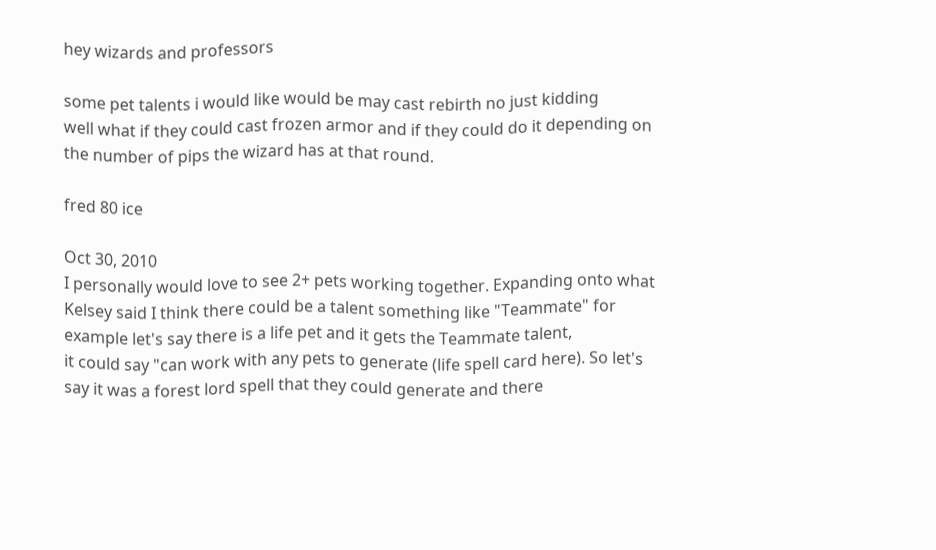hey wizards and professors

some pet talents i would like would be may cast rebirth no just kidding
well what if they could cast frozen armor and if they could do it depending on the number of pips the wizard has at that round.

fred 80 ice

Oct 30, 2010
I personally would love to see 2+ pets working together. Expanding onto what Kelsey said I think there could be a talent something like "Teammate" for example let's say there is a life pet and it gets the Teammate talent,
it could say "can work with any pets to generate (life spell card here). So let's say it was a forest lord spell that they could generate and there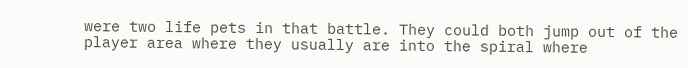were two life pets in that battle. They could both jump out of the player area where they usually are into the spiral where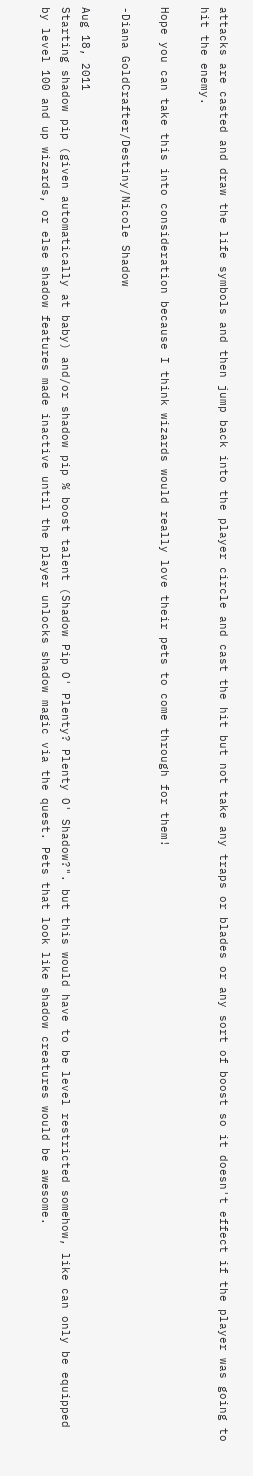attacks are casted and draw the life symbols and then jump back into the player circle and cast the hit but not take any traps or blades or any sort of boost so it doesn't effect if the player was going to hit the enemy.

Hope you can take this into consideration because I think wizards would really love their pets to come through for them!

-Diana GoldCrafter/Destiny/Nicole Shadow

Aug 18, 2011
Starting shadow pip (given automatically at baby) and/or shadow pip % boost talent (Shadow Pip O' Plenty? Plenty O' Shadow?". but this would have to be level restricted somehow, like can only be equipped by level 100 and up wizards, or else shadow features made inactive until the player unlocks shadow magic via the quest. Pets that look like shadow creatures would be awesome.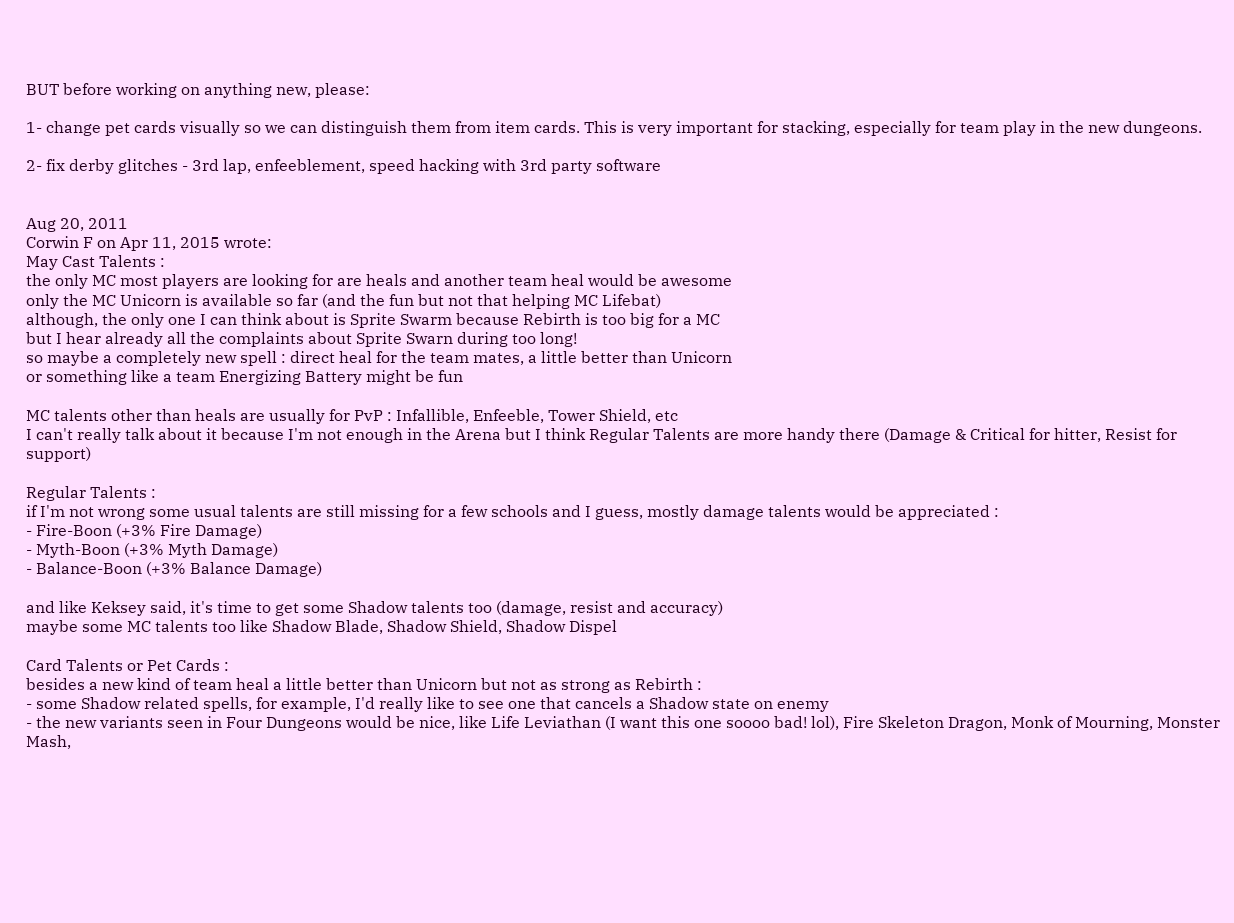BUT before working on anything new, please:

1- change pet cards visually so we can distinguish them from item cards. This is very important for stacking, especially for team play in the new dungeons.

2- fix derby glitches - 3rd lap, enfeeblement, speed hacking with 3rd party software


Aug 20, 2011
Corwin F on Apr 11, 2015 wrote:
May Cast Talents :
the only MC most players are looking for are heals and another team heal would be awesome
only the MC Unicorn is available so far (and the fun but not that helping MC Lifebat)
although, the only one I can think about is Sprite Swarm because Rebirth is too big for a MC
but I hear already all the complaints about Sprite Swarn during too long!
so maybe a completely new spell : direct heal for the team mates, a little better than Unicorn
or something like a team Energizing Battery might be fun

MC talents other than heals are usually for PvP : Infallible, Enfeeble, Tower Shield, etc
I can't really talk about it because I'm not enough in the Arena but I think Regular Talents are more handy there (Damage & Critical for hitter, Resist for support)

Regular Talents :
if I'm not wrong some usual talents are still missing for a few schools and I guess, mostly damage talents would be appreciated :
- Fire-Boon (+3% Fire Damage)
- Myth-Boon (+3% Myth Damage)
- Balance-Boon (+3% Balance Damage)

and like Keksey said, it's time to get some Shadow talents too (damage, resist and accuracy)
maybe some MC talents too like Shadow Blade, Shadow Shield, Shadow Dispel

Card Talents or Pet Cards :
besides a new kind of team heal a little better than Unicorn but not as strong as Rebirth :
- some Shadow related spells, for example, I'd really like to see one that cancels a Shadow state on enemy
- the new variants seen in Four Dungeons would be nice, like Life Leviathan (I want this one soooo bad! lol), Fire Skeleton Dragon, Monk of Mourning, Monster Mash,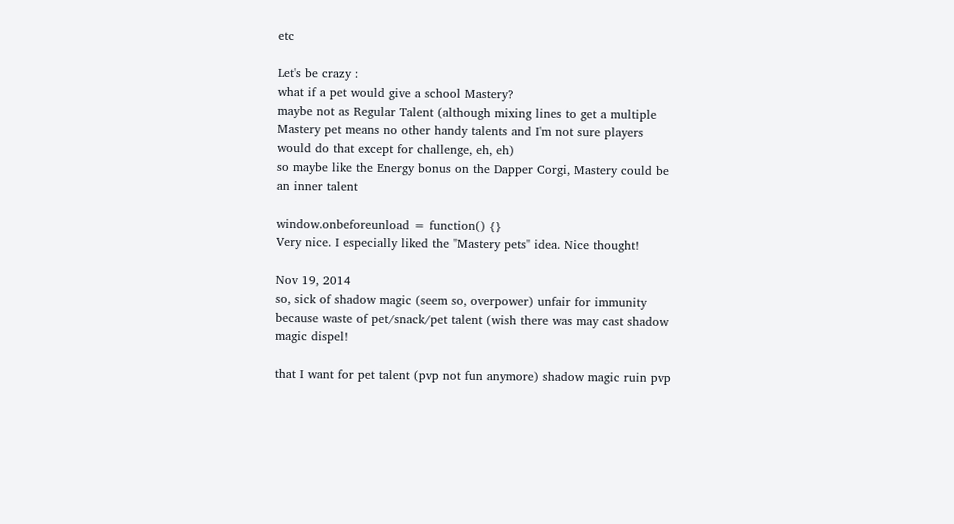etc

Let's be crazy :
what if a pet would give a school Mastery?
maybe not as Regular Talent (although mixing lines to get a multiple Mastery pet means no other handy talents and I'm not sure players would do that except for challenge, eh, eh)
so maybe like the Energy bonus on the Dapper Corgi, Mastery could be an inner talent

window.onbeforeunload = function() {}
Very nice. I especially liked the "Mastery pets" idea. Nice thought!

Nov 19, 2014
so, sick of shadow magic (seem so, overpower) unfair for immunity because waste of pet/snack/pet talent (wish there was may cast shadow magic dispel!

that I want for pet talent (pvp not fun anymore) shadow magic ruin pvp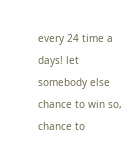every 24 time a days! let somebody else chance to win so, chance to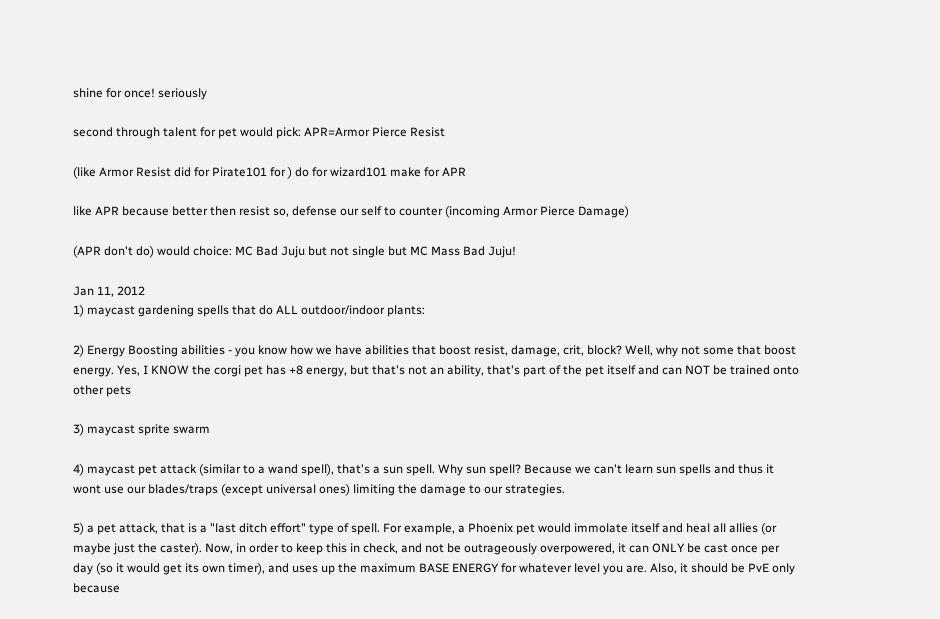shine for once! seriously

second through talent for pet would pick: APR=Armor Pierce Resist

(like Armor Resist did for Pirate101 for ) do for wizard101 make for APR

like APR because better then resist so, defense our self to counter (incoming Armor Pierce Damage)

(APR don't do) would choice: MC Bad Juju but not single but MC Mass Bad Juju!

Jan 11, 2012
1) maycast gardening spells that do ALL outdoor/indoor plants:

2) Energy Boosting abilities - you know how we have abilities that boost resist, damage, crit, block? Well, why not some that boost energy. Yes, I KNOW the corgi pet has +8 energy, but that's not an ability, that's part of the pet itself and can NOT be trained onto other pets

3) maycast sprite swarm

4) maycast pet attack (similar to a wand spell), that's a sun spell. Why sun spell? Because we can't learn sun spells and thus it wont use our blades/traps (except universal ones) limiting the damage to our strategies.

5) a pet attack, that is a "last ditch effort" type of spell. For example, a Phoenix pet would immolate itself and heal all allies (or maybe just the caster). Now, in order to keep this in check, and not be outrageously overpowered, it can ONLY be cast once per day (so it would get its own timer), and uses up the maximum BASE ENERGY for whatever level you are. Also, it should be PvE only because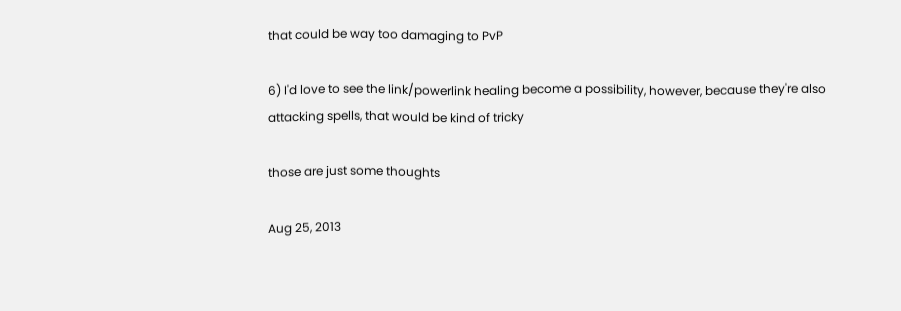that could be way too damaging to PvP

6) I'd love to see the link/powerlink healing become a possibility, however, because they're also attacking spells, that would be kind of tricky

those are just some thoughts

Aug 25, 2013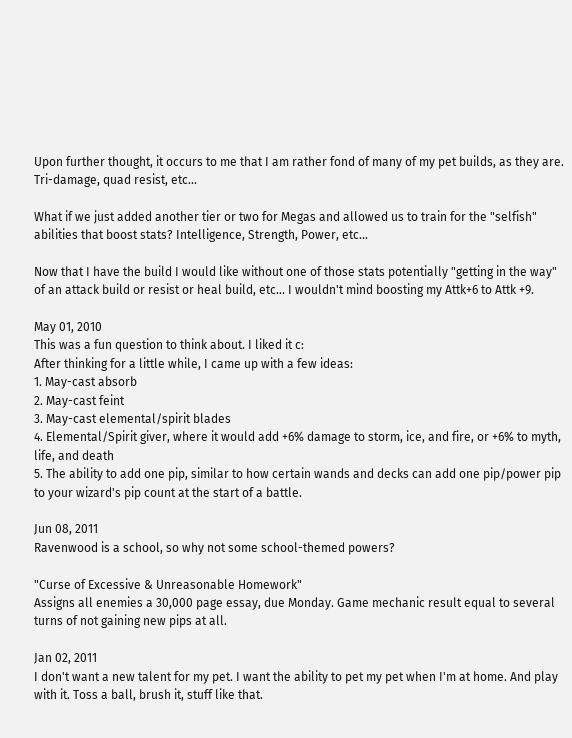Upon further thought, it occurs to me that I am rather fond of many of my pet builds, as they are. Tri-damage, quad resist, etc...

What if we just added another tier or two for Megas and allowed us to train for the "selfish" abilities that boost stats? Intelligence, Strength, Power, etc...

Now that I have the build I would like without one of those stats potentially "getting in the way" of an attack build or resist or heal build, etc... I wouldn't mind boosting my Attk+6 to Attk +9.

May 01, 2010
This was a fun question to think about. I liked it c:
After thinking for a little while, I came up with a few ideas:
1. May-cast absorb
2. May-cast feint
3. May-cast elemental/spirit blades
4. Elemental/Spirit giver, where it would add +6% damage to storm, ice, and fire, or +6% to myth, life, and death
5. The ability to add one pip, similar to how certain wands and decks can add one pip/power pip to your wizard's pip count at the start of a battle.

Jun 08, 2011
Ravenwood is a school, so why not some school-themed powers?

"Curse of Excessive & Unreasonable Homework"
Assigns all enemies a 30,000 page essay, due Monday. Game mechanic result equal to several turns of not gaining new pips at all.

Jan 02, 2011
I don't want a new talent for my pet. I want the ability to pet my pet when I'm at home. And play with it. Toss a ball, brush it, stuff like that.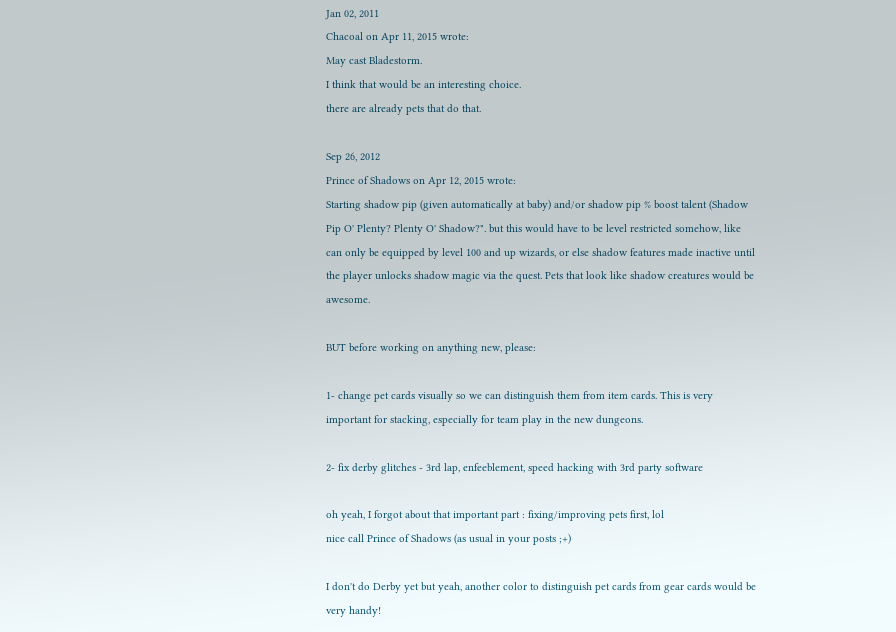Jan 02, 2011
Chacoal on Apr 11, 2015 wrote:
May cast Bladestorm.
I think that would be an interesting choice.
there are already pets that do that.

Sep 26, 2012
Prince of Shadows on Apr 12, 2015 wrote:
Starting shadow pip (given automatically at baby) and/or shadow pip % boost talent (Shadow Pip O' Plenty? Plenty O' Shadow?". but this would have to be level restricted somehow, like can only be equipped by level 100 and up wizards, or else shadow features made inactive until the player unlocks shadow magic via the quest. Pets that look like shadow creatures would be awesome.

BUT before working on anything new, please:

1- change pet cards visually so we can distinguish them from item cards. This is very important for stacking, especially for team play in the new dungeons.

2- fix derby glitches - 3rd lap, enfeeblement, speed hacking with 3rd party software

oh yeah, I forgot about that important part : fixing/improving pets first, lol
nice call Prince of Shadows (as usual in your posts ;+)

I don't do Derby yet but yeah, another color to distinguish pet cards from gear cards would be very handy!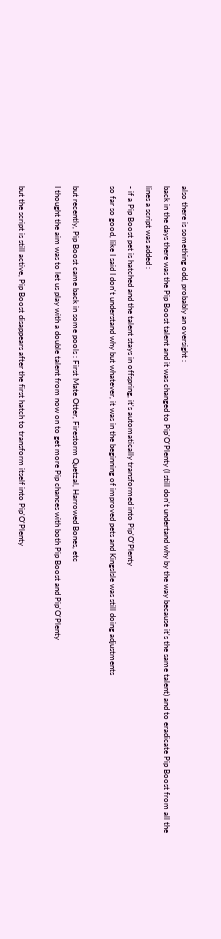also there is something odd, probably an oversight :
back in the days there was the Pip Boost talent and it was changed to Pip'O'Plenty (I still don't undertand why by the way because it's the same talent) and to eradicate Pip Boost from all the lines a script was added :
- if a Pip Boost pet is hatched and the talent stays in offspring, it's automatically transformed into Pip'O'Plenty
so far so good, like I said I don't understand why but whatever, it was in the beginning of improved pets and KingsIsle was still doing adjustments

but recently, Pip Boost came back in some pools : First Mate Otter, Firestorm Quetzal, Harrowed Bones, etc
I thought the aim was to let us play with a double talent from now on to get more Pip chances with both Pip Boost and Pip'O'Plenty

but the script is still active, Pip Boost disappears after the first hatch to transform itself into Pip'O'Plenty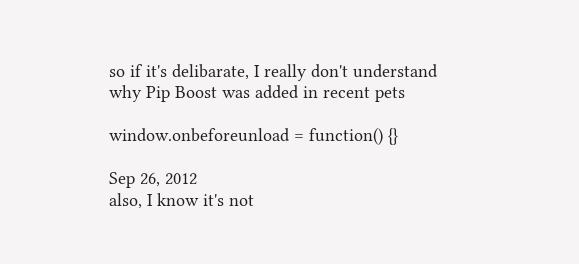so if it's delibarate, I really don't understand why Pip Boost was added in recent pets

window.onbeforeunload = function() {}

Sep 26, 2012
also, I know it's not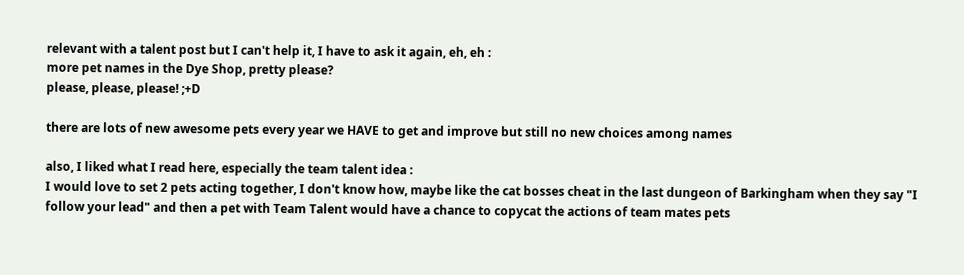relevant with a talent post but I can't help it, I have to ask it again, eh, eh :
more pet names in the Dye Shop, pretty please?
please, please, please! ;+D

there are lots of new awesome pets every year we HAVE to get and improve but still no new choices among names

also, I liked what I read here, especially the team talent idea :
I would love to set 2 pets acting together, I don't know how, maybe like the cat bosses cheat in the last dungeon of Barkingham when they say "I follow your lead" and then a pet with Team Talent would have a chance to copycat the actions of team mates pets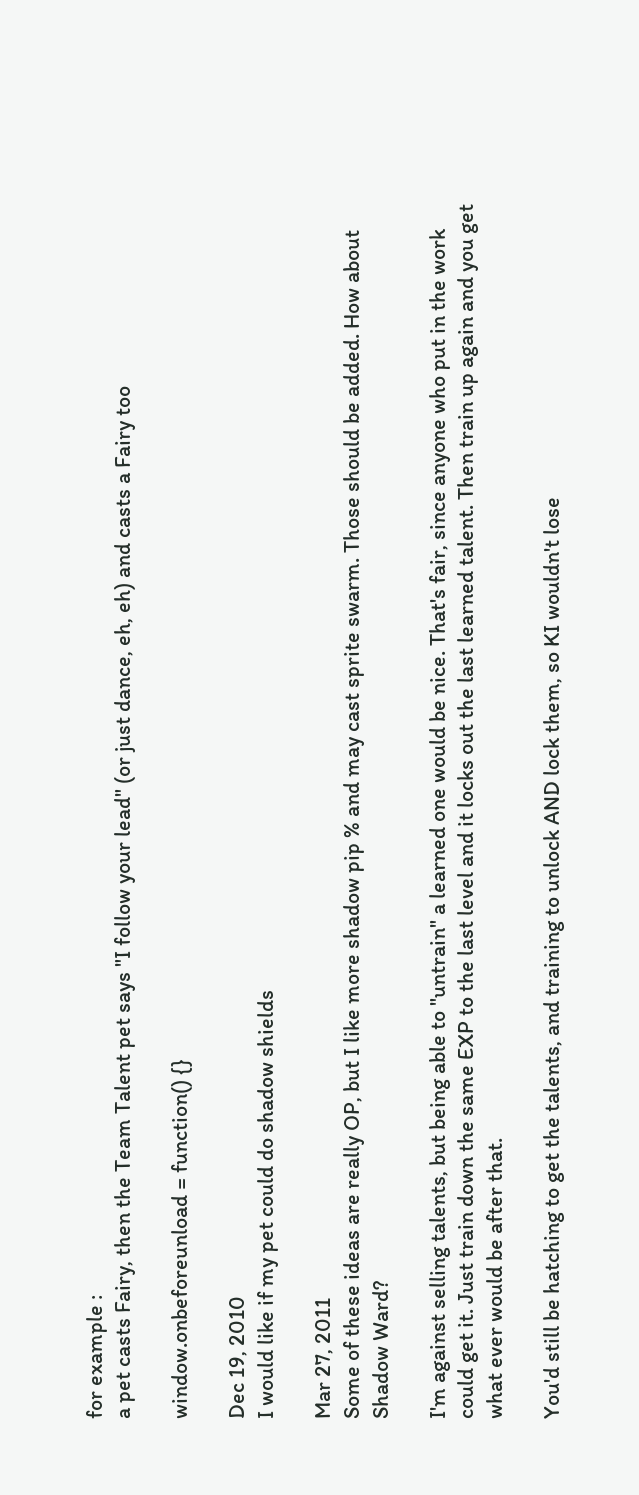for example :
a pet casts Fairy, then the Team Talent pet says "I follow your lead" (or just dance, eh, eh) and casts a Fairy too

window.onbeforeunload = function() {}

Dec 19, 2010
I would like if my pet could do shadow shields

Mar 27, 2011
Some of these ideas are really OP, but I like more shadow pip % and may cast sprite swarm. Those should be added. How about Shadow Ward?

I'm against selling talents, but being able to "untrain" a learned one would be nice. That's fair, since anyone who put in the work could get it. Just train down the same EXP to the last level and it locks out the last learned talent. Then train up again and you get what ever would be after that.

You'd still be hatching to get the talents, and training to unlock AND lock them, so KI wouldn't lose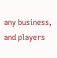any business, and players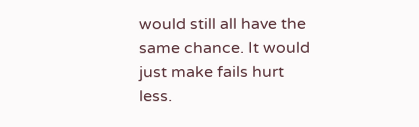would still all have the same chance. It would just make fails hurt less.